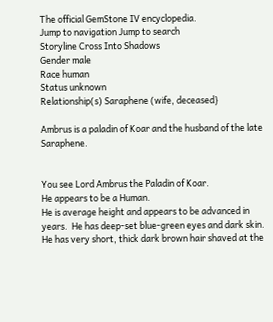The official GemStone IV encyclopedia.
Jump to navigation Jump to search
Storyline Cross Into Shadows
Gender male
Race human
Status unknown
Relationship(s) Saraphene (wife, deceased}

Ambrus is a paladin of Koar and the husband of the late Saraphene.


You see Lord Ambrus the Paladin of Koar.
He appears to be a Human.
He is average height and appears to be advanced in years.  He has deep-set blue-green eyes and dark skin.  He has very short, thick dark brown hair shaved at the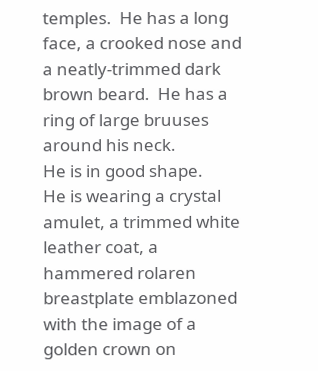temples.  He has a long face, a crooked nose and a neatly-trimmed dark brown beard.  He has a ring of large bruuses around his neck.
He is in good shape.
He is wearing a crystal amulet, a trimmed white leather coat, a hammered rolaren breastplate emblazoned with the image of a golden crown on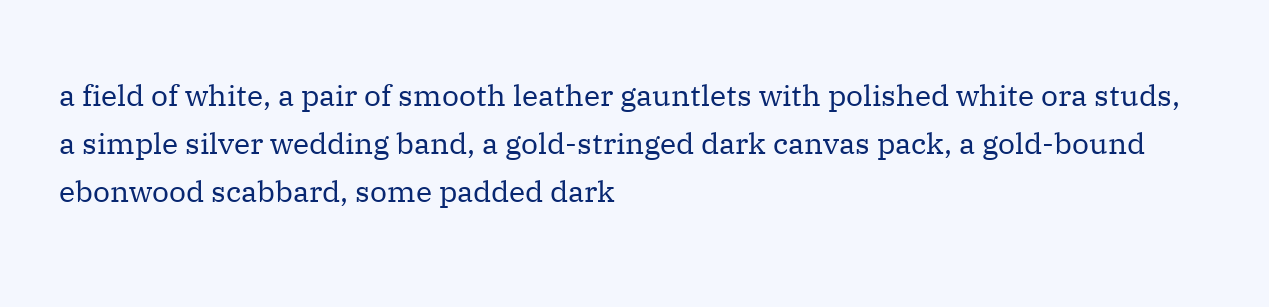a field of white, a pair of smooth leather gauntlets with polished white ora studs, a simple silver wedding band, a gold-stringed dark canvas pack, a gold-bound ebonwood scabbard, some padded dark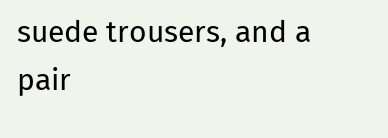suede trousers, and a pair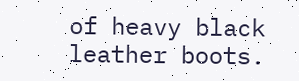of heavy black leather boots.